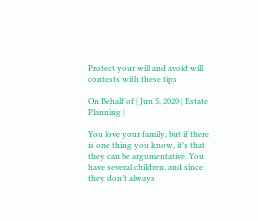Protect your will and avoid will contests with these tips

On Behalf of | Jun 5, 2020 | Estate Planning |

You love your family, but if there is one thing you know, it’s that they can be argumentative. You have several children, and since they don’t always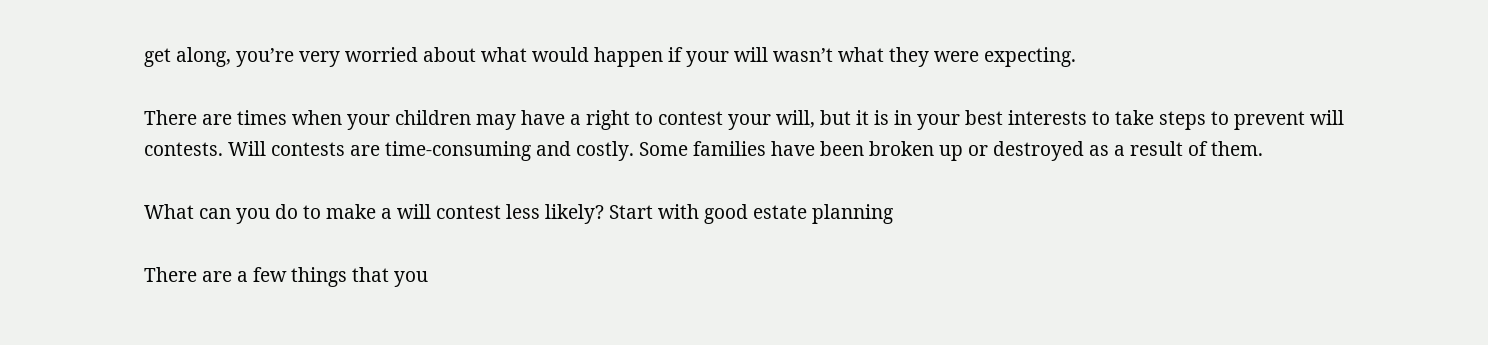get along, you’re very worried about what would happen if your will wasn’t what they were expecting.

There are times when your children may have a right to contest your will, but it is in your best interests to take steps to prevent will contests. Will contests are time-consuming and costly. Some families have been broken up or destroyed as a result of them.

What can you do to make a will contest less likely? Start with good estate planning

There are a few things that you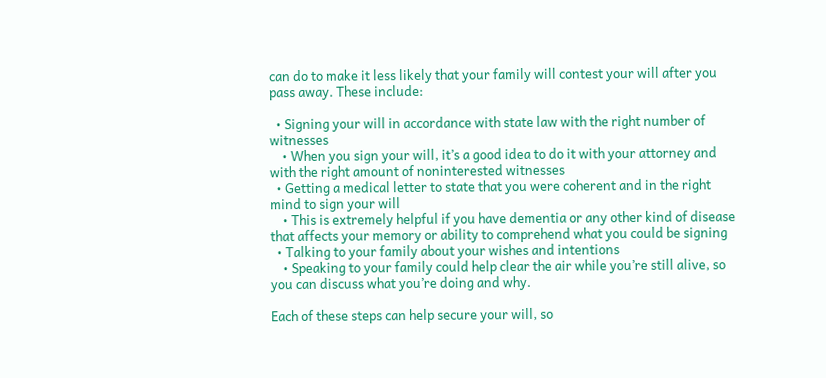can do to make it less likely that your family will contest your will after you pass away. These include:

  • Signing your will in accordance with state law with the right number of witnesses
    • When you sign your will, it’s a good idea to do it with your attorney and with the right amount of noninterested witnesses
  • Getting a medical letter to state that you were coherent and in the right mind to sign your will
    • This is extremely helpful if you have dementia or any other kind of disease that affects your memory or ability to comprehend what you could be signing
  • Talking to your family about your wishes and intentions
    • Speaking to your family could help clear the air while you’re still alive, so you can discuss what you’re doing and why.

Each of these steps can help secure your will, so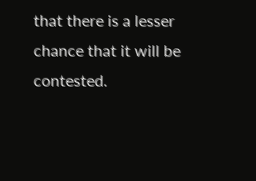that there is a lesser chance that it will be contested.